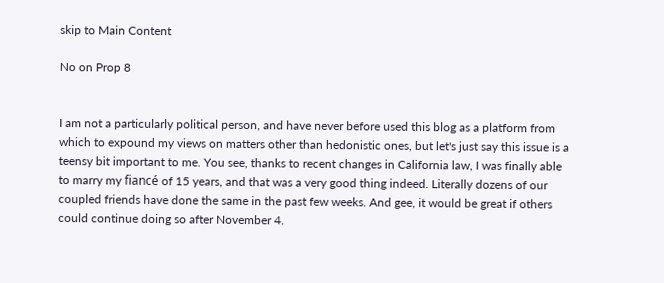skip to Main Content

No on Prop 8


I am not a particularly political person, and have never before used this blog as a platform from which to expound my views on matters other than hedonistic ones, but let's just say this issue is a teensy bit important to me. You see, thanks to recent changes in California law, I was finally able to marry my fiancé of 15 years, and that was a very good thing indeed. Literally dozens of our coupled friends have done the same in the past few weeks. And gee, it would be great if others could continue doing so after November 4.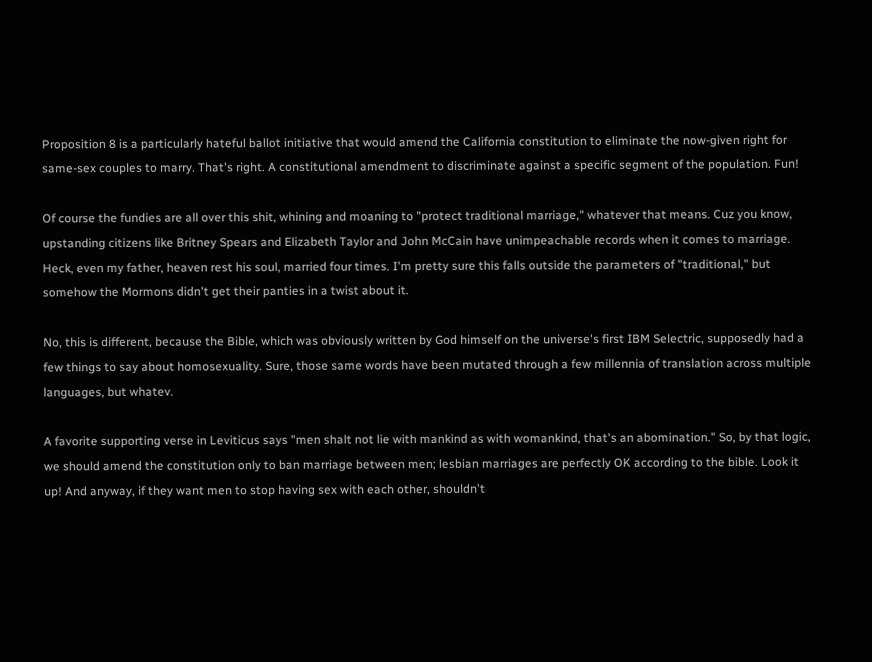Proposition 8 is a particularly hateful ballot initiative that would amend the California constitution to eliminate the now-given right for same-sex couples to marry. That's right. A constitutional amendment to discriminate against a specific segment of the population. Fun!

Of course the fundies are all over this shit, whining and moaning to "protect traditional marriage," whatever that means. Cuz you know, upstanding citizens like Britney Spears and Elizabeth Taylor and John McCain have unimpeachable records when it comes to marriage. Heck, even my father, heaven rest his soul, married four times. I'm pretty sure this falls outside the parameters of "traditional," but somehow the Mormons didn't get their panties in a twist about it.

No, this is different, because the Bible, which was obviously written by God himself on the universe's first IBM Selectric, supposedly had a few things to say about homosexuality. Sure, those same words have been mutated through a few millennia of translation across multiple languages, but whatev.

A favorite supporting verse in Leviticus says "men shalt not lie with mankind as with womankind, that's an abomination." So, by that logic, we should amend the constitution only to ban marriage between men; lesbian marriages are perfectly OK according to the bible. Look it up! And anyway, if they want men to stop having sex with each other, shouldn't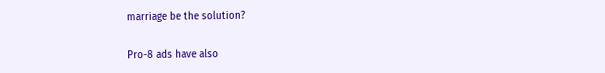marriage be the solution?

Pro-8 ads have also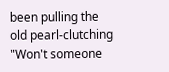been pulling the old pearl-clutching "Won't someone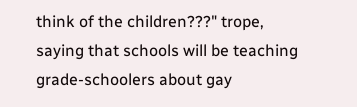think of the children???" trope, saying that schools will be teaching grade-schoolers about gay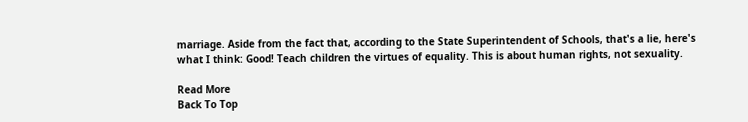marriage. Aside from the fact that, according to the State Superintendent of Schools, that's a lie, here's what I think: Good! Teach children the virtues of equality. This is about human rights, not sexuality.

Read More
Back To Top